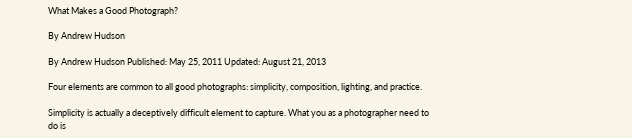What Makes a Good Photograph?

By Andrew Hudson

By Andrew Hudson Published: May 25, 2011 Updated: August 21, 2013

Four elements are common to all good photographs: simplicity, composition, lighting, and practice.

Simplicity is actually a deceptively difficult element to capture. What you as a photographer need to do is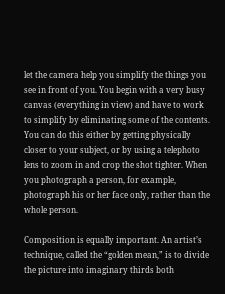let the camera help you simplify the things you see in front of you. You begin with a very busy canvas (everything in view) and have to work to simplify by eliminating some of the contents. You can do this either by getting physically closer to your subject, or by using a telephoto lens to zoom in and crop the shot tighter. When you photograph a person, for example, photograph his or her face only, rather than the whole person.

Composition is equally important. An artist’s technique, called the “golden mean,” is to divide the picture into imaginary thirds both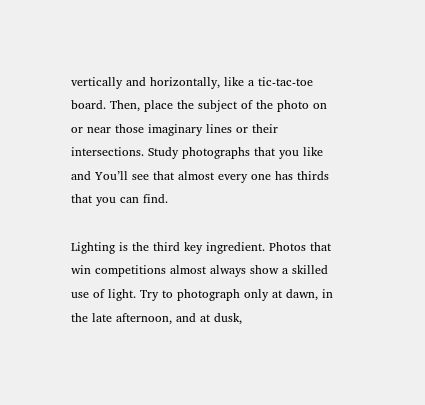vertically and horizontally, like a tic-tac-toe board. Then, place the subject of the photo on or near those imaginary lines or their intersections. Study photographs that you like and You’ll see that almost every one has thirds that you can find.

Lighting is the third key ingredient. Photos that win competitions almost always show a skilled use of light. Try to photograph only at dawn, in the late afternoon, and at dusk,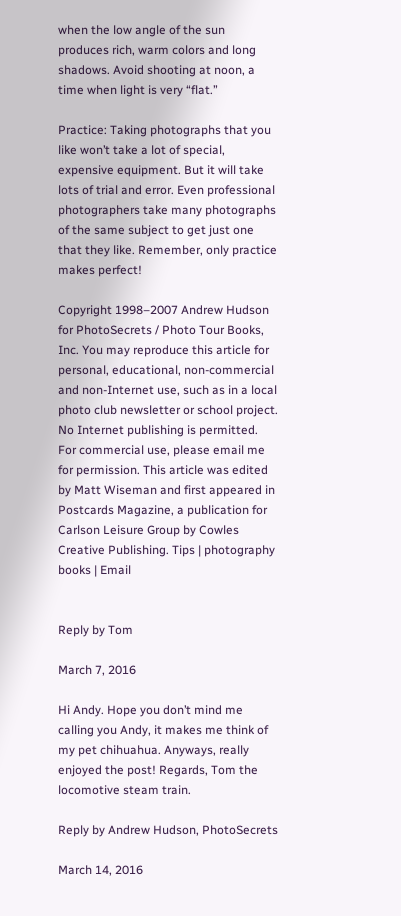when the low angle of the sun produces rich, warm colors and long shadows. Avoid shooting at noon, a time when light is very “flat.”

Practice: Taking photographs that you like won’t take a lot of special, expensive equipment. But it will take lots of trial and error. Even professional photographers take many photographs of the same subject to get just one that they like. Remember, only practice makes perfect!

Copyright 1998–2007 Andrew Hudson for PhotoSecrets / Photo Tour Books, Inc. You may reproduce this article for personal, educational, non-commercial and non-Internet use, such as in a local photo club newsletter or school project. No Internet publishing is permitted. For commercial use, please email me for permission. This article was edited by Matt Wiseman and first appeared in Postcards Magazine, a publication for Carlson Leisure Group by Cowles Creative Publishing. Tips | photography books | Email


Reply by Tom

March 7, 2016

Hi Andy. Hope you don’t mind me calling you Andy, it makes me think of my pet chihuahua. Anyways, really enjoyed the post! Regards, Tom the locomotive steam train.

Reply by Andrew Hudson, PhotoSecrets

March 14, 2016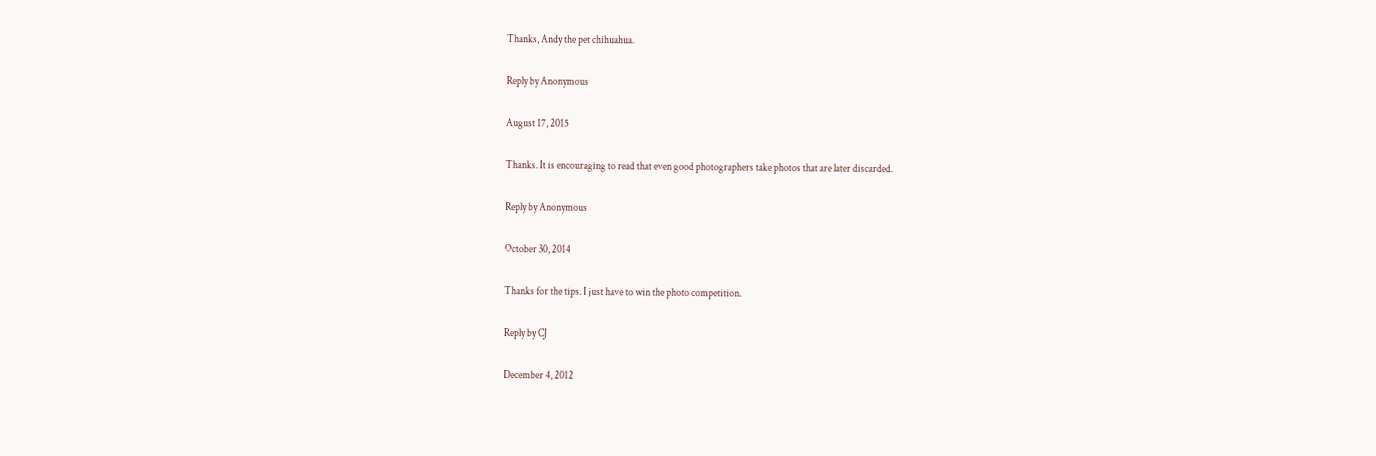Thanks, Andy the pet chihuahua.

Reply by Anonymous

August 17, 2015

Thanks. It is encouraging to read that even good photographers take photos that are later discarded.

Reply by Anonymous

October 30, 2014

Thanks for the tips. I just have to win the photo competition.

Reply by CJ

December 4, 2012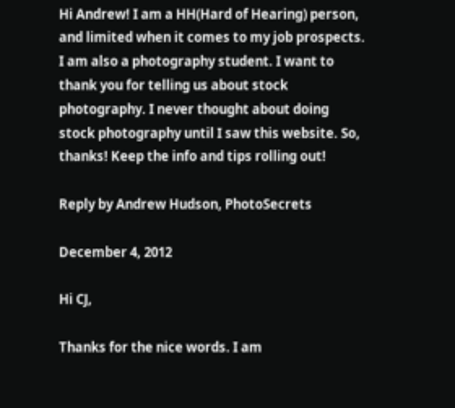Hi Andrew! I am a HH(Hard of Hearing) person, and limited when it comes to my job prospects. I am also a photography student. I want to thank you for telling us about stock photography. I never thought about doing stock photography until I saw this website. So, thanks! Keep the info and tips rolling out!

Reply by Andrew Hudson, PhotoSecrets

December 4, 2012

Hi CJ,

Thanks for the nice words. I am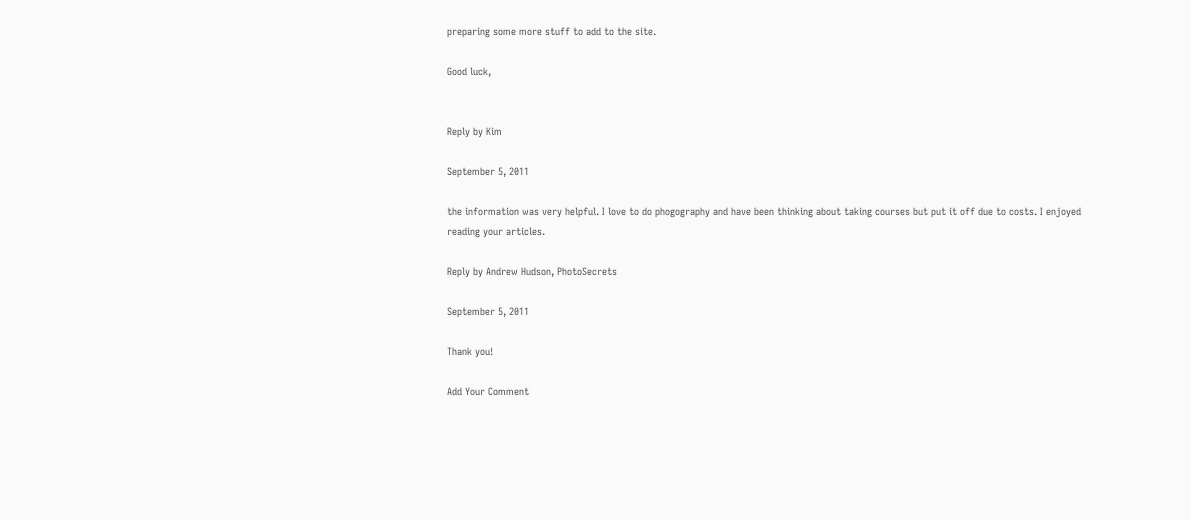preparing some more stuff to add to the site.

Good luck,


Reply by Kim

September 5, 2011

the information was very helpful. I love to do phogography and have been thinking about taking courses but put it off due to costs. I enjoyed reading your articles.

Reply by Andrew Hudson, PhotoSecrets

September 5, 2011

Thank you!

Add Your Comment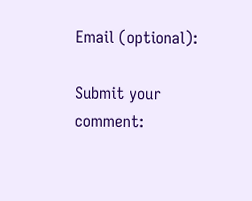Email (optional):

Submit your comment: